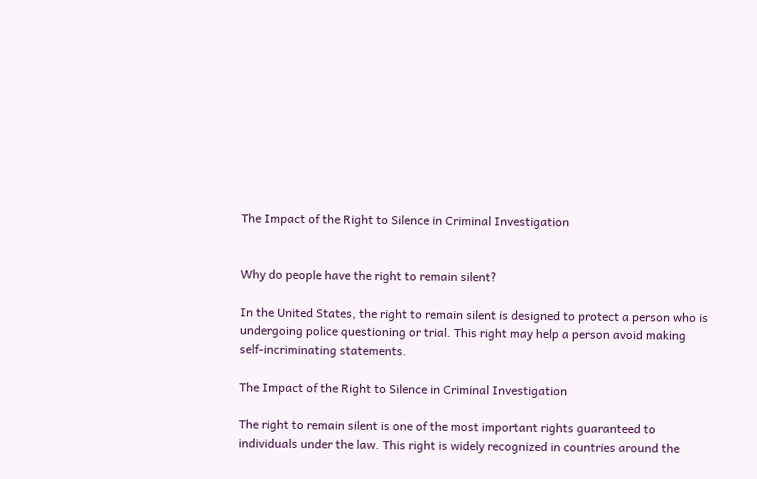The Impact of the Right to Silence in Criminal Investigation


Why do people have the right to remain silent?

In the United States, the right to remain silent is designed to protect a person who is undergoing police questioning or trial. This right may help a person avoid making self-incriminating statements.

The Impact of the Right to Silence in Criminal Investigation

The right to remain silent is one of the most important rights guaranteed to individuals under the law. This right is widely recognized in countries around the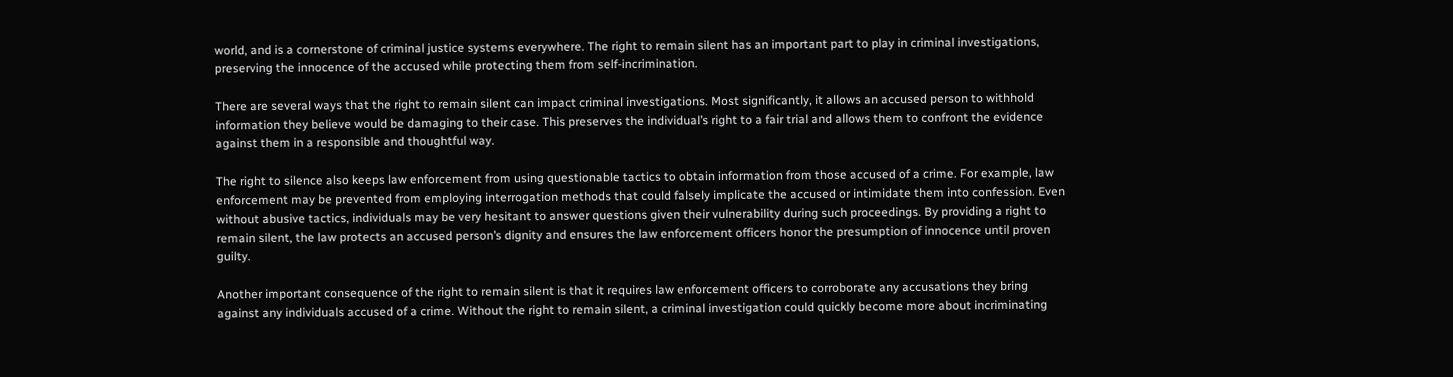world, and is a cornerstone of criminal justice systems everywhere. The right to remain silent has an important part to play in criminal investigations, preserving the innocence of the accused while protecting them from self-incrimination.

There are several ways that the right to remain silent can impact criminal investigations. Most significantly, it allows an accused person to withhold information they believe would be damaging to their case. This preserves the individual’s right to a fair trial and allows them to confront the evidence against them in a responsible and thoughtful way.

The right to silence also keeps law enforcement from using questionable tactics to obtain information from those accused of a crime. For example, law enforcement may be prevented from employing interrogation methods that could falsely implicate the accused or intimidate them into confession. Even without abusive tactics, individuals may be very hesitant to answer questions given their vulnerability during such proceedings. By providing a right to remain silent, the law protects an accused person’s dignity and ensures the law enforcement officers honor the presumption of innocence until proven guilty.

Another important consequence of the right to remain silent is that it requires law enforcement officers to corroborate any accusations they bring against any individuals accused of a crime. Without the right to remain silent, a criminal investigation could quickly become more about incriminating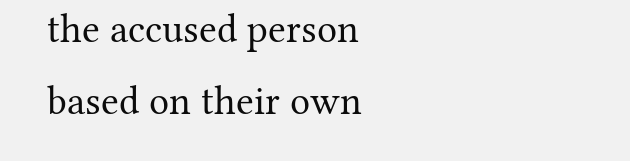the accused person based on their own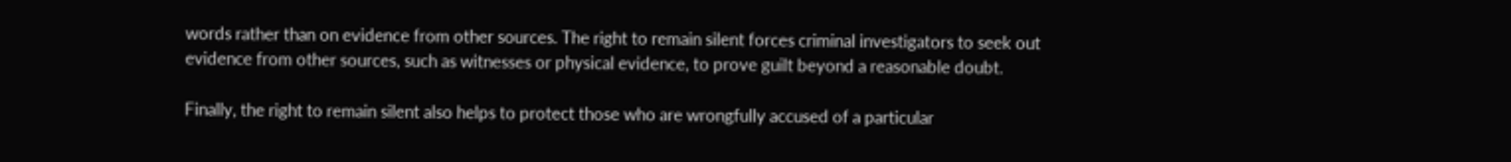words rather than on evidence from other sources. The right to remain silent forces criminal investigators to seek out evidence from other sources, such as witnesses or physical evidence, to prove guilt beyond a reasonable doubt.

Finally, the right to remain silent also helps to protect those who are wrongfully accused of a particular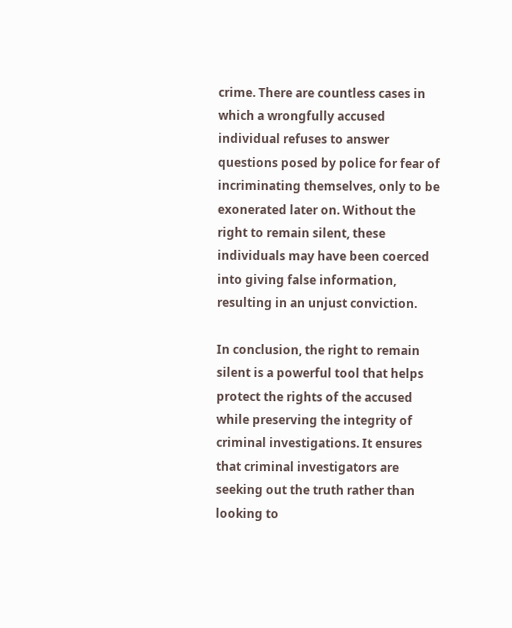crime. There are countless cases in which a wrongfully accused individual refuses to answer questions posed by police for fear of incriminating themselves, only to be exonerated later on. Without the right to remain silent, these individuals may have been coerced into giving false information, resulting in an unjust conviction.

In conclusion, the right to remain silent is a powerful tool that helps protect the rights of the accused while preserving the integrity of criminal investigations. It ensures that criminal investigators are seeking out the truth rather than looking to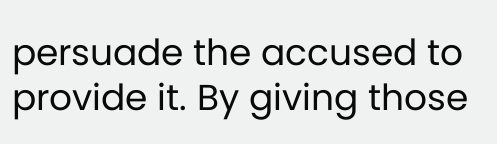persuade the accused to provide it. By giving those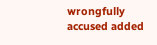wrongfully accused added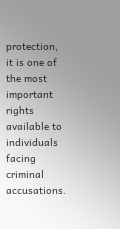protection, it is one of the most important rights available to individuals facing criminal accusations.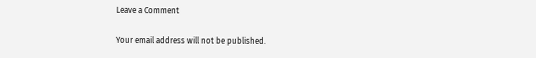Leave a Comment

Your email address will not be published.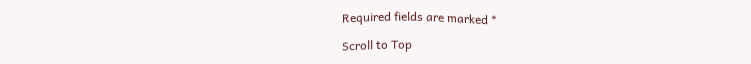Required fields are marked *

Scroll to Top